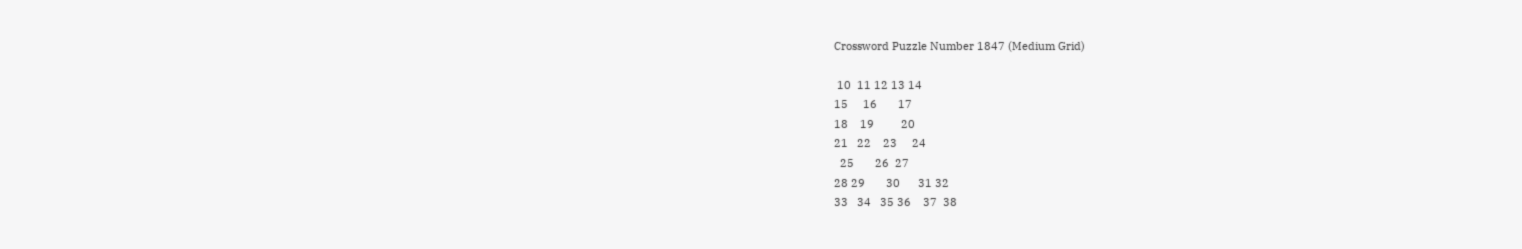Crossword Puzzle Number 1847 (Medium Grid)

 10  11 12 13 14
15     16       17
18    19         20
21   22    23     24
  25       26  27
28 29       30      31 32
33   34   35 36    37  38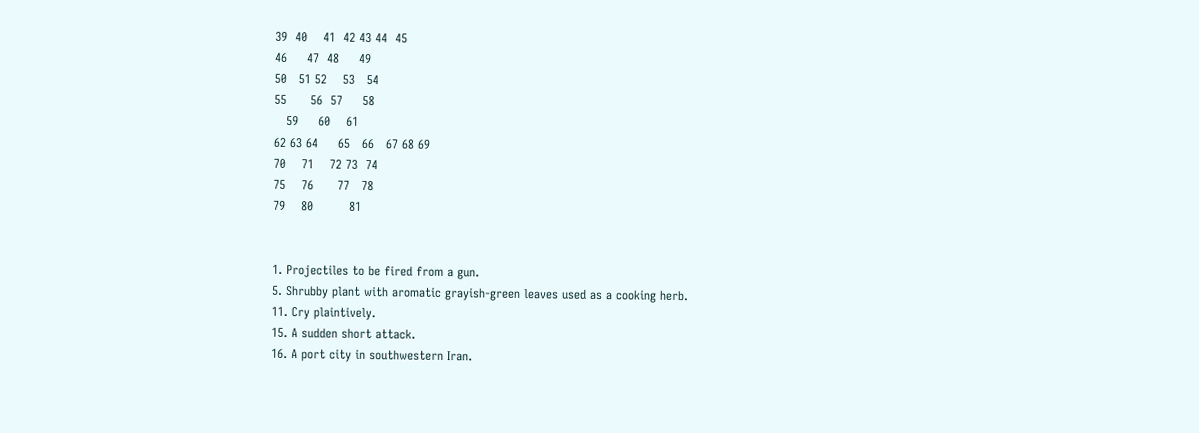39  40    41  42 43 44  45
46     47  48     49
50   51 52    53   54
55      56  57     58
   59     60    61
62 63 64     65   66   67 68 69
70    71    72 73  74
75    76      77   78
79    80         81


1. Projectiles to be fired from a gun.
5. Shrubby plant with aromatic grayish-green leaves used as a cooking herb.
11. Cry plaintively.
15. A sudden short attack.
16. A port city in southwestern Iran.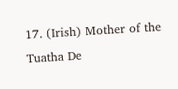17. (Irish) Mother of the Tuatha De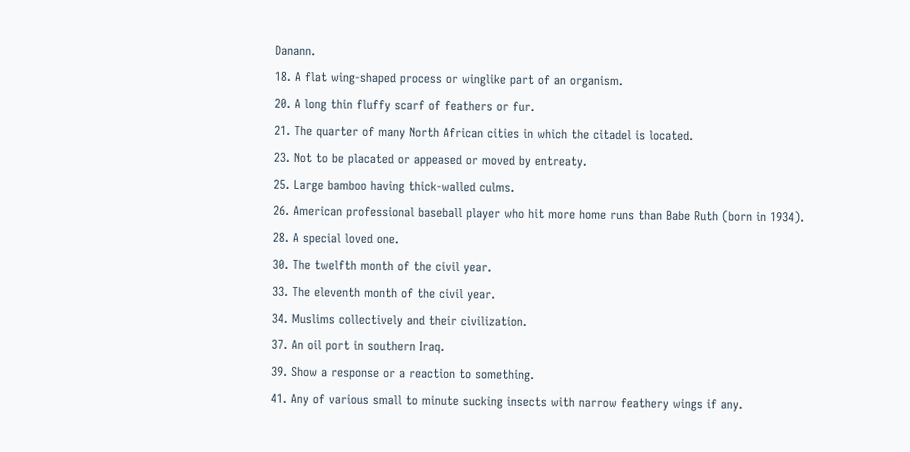Danann.
18. A flat wing-shaped process or winglike part of an organism.
20. A long thin fluffy scarf of feathers or fur.
21. The quarter of many North African cities in which the citadel is located.
23. Not to be placated or appeased or moved by entreaty.
25. Large bamboo having thick-walled culms.
26. American professional baseball player who hit more home runs than Babe Ruth (born in 1934).
28. A special loved one.
30. The twelfth month of the civil year.
33. The eleventh month of the civil year.
34. Muslims collectively and their civilization.
37. An oil port in southern Iraq.
39. Show a response or a reaction to something.
41. Any of various small to minute sucking insects with narrow feathery wings if any.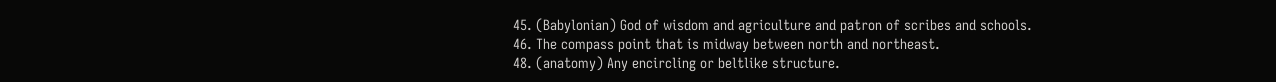45. (Babylonian) God of wisdom and agriculture and patron of scribes and schools.
46. The compass point that is midway between north and northeast.
48. (anatomy) Any encircling or beltlike structure.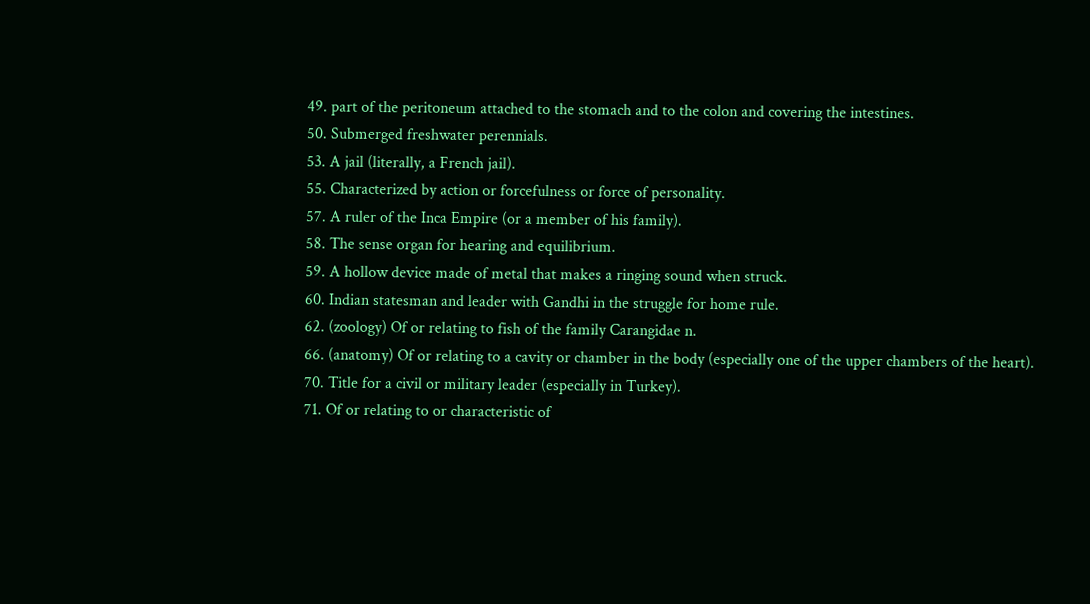49. part of the peritoneum attached to the stomach and to the colon and covering the intestines.
50. Submerged freshwater perennials.
53. A jail (literally, a French jail).
55. Characterized by action or forcefulness or force of personality.
57. A ruler of the Inca Empire (or a member of his family).
58. The sense organ for hearing and equilibrium.
59. A hollow device made of metal that makes a ringing sound when struck.
60. Indian statesman and leader with Gandhi in the struggle for home rule.
62. (zoology) Of or relating to fish of the family Carangidae n.
66. (anatomy) Of or relating to a cavity or chamber in the body (especially one of the upper chambers of the heart).
70. Title for a civil or military leader (especially in Turkey).
71. Of or relating to or characteristic of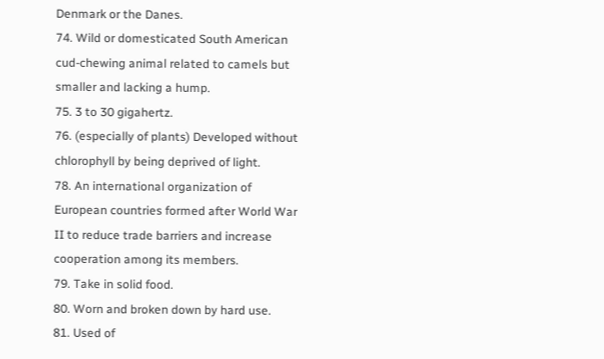Denmark or the Danes.
74. Wild or domesticated South American cud-chewing animal related to camels but smaller and lacking a hump.
75. 3 to 30 gigahertz.
76. (especially of plants) Developed without chlorophyll by being deprived of light.
78. An international organization of European countries formed after World War II to reduce trade barriers and increase cooperation among its members.
79. Take in solid food.
80. Worn and broken down by hard use.
81. Used of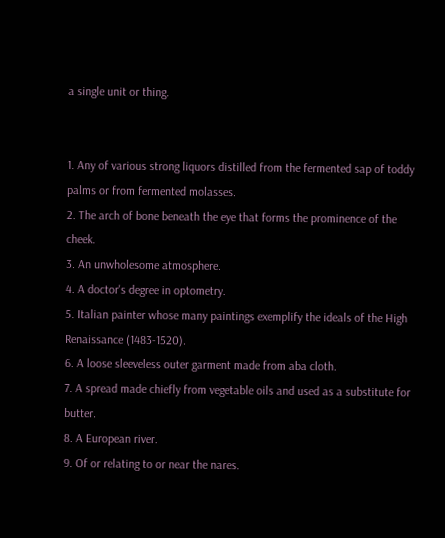a single unit or thing.


1. Any of various strong liquors distilled from the fermented sap of toddy palms or from fermented molasses.
2. The arch of bone beneath the eye that forms the prominence of the cheek.
3. An unwholesome atmosphere.
4. A doctor's degree in optometry.
5. Italian painter whose many paintings exemplify the ideals of the High Renaissance (1483-1520).
6. A loose sleeveless outer garment made from aba cloth.
7. A spread made chiefly from vegetable oils and used as a substitute for butter.
8. A European river.
9. Of or relating to or near the nares.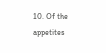10. Of the appetites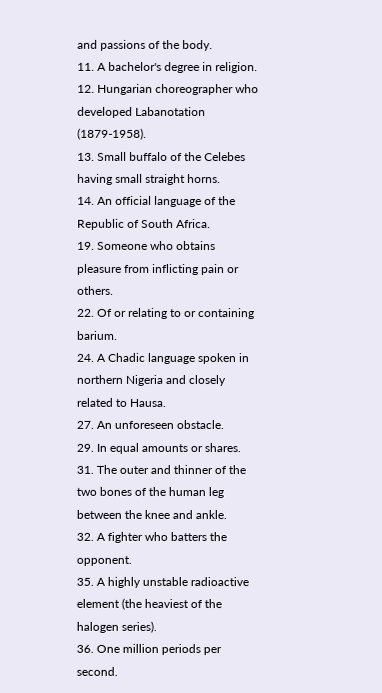and passions of the body.
11. A bachelor's degree in religion.
12. Hungarian choreographer who developed Labanotation (1879-1958).
13. Small buffalo of the Celebes having small straight horns.
14. An official language of the Republic of South Africa.
19. Someone who obtains pleasure from inflicting pain or others.
22. Of or relating to or containing barium.
24. A Chadic language spoken in northern Nigeria and closely related to Hausa.
27. An unforeseen obstacle.
29. In equal amounts or shares.
31. The outer and thinner of the two bones of the human leg between the knee and ankle.
32. A fighter who batters the opponent.
35. A highly unstable radioactive element (the heaviest of the halogen series).
36. One million periods per second.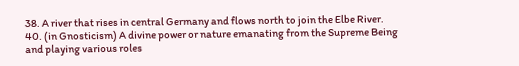38. A river that rises in central Germany and flows north to join the Elbe River.
40. (in Gnosticism) A divine power or nature emanating from the Supreme Being and playing various roles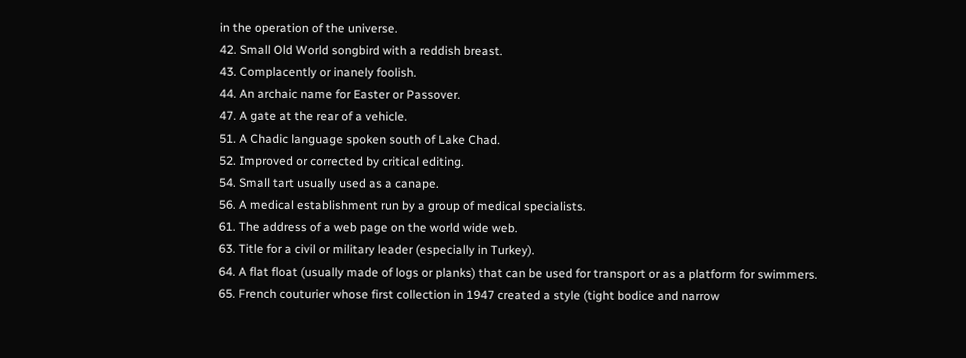in the operation of the universe.
42. Small Old World songbird with a reddish breast.
43. Complacently or inanely foolish.
44. An archaic name for Easter or Passover.
47. A gate at the rear of a vehicle.
51. A Chadic language spoken south of Lake Chad.
52. Improved or corrected by critical editing.
54. Small tart usually used as a canape.
56. A medical establishment run by a group of medical specialists.
61. The address of a web page on the world wide web.
63. Title for a civil or military leader (especially in Turkey).
64. A flat float (usually made of logs or planks) that can be used for transport or as a platform for swimmers.
65. French couturier whose first collection in 1947 created a style (tight bodice and narrow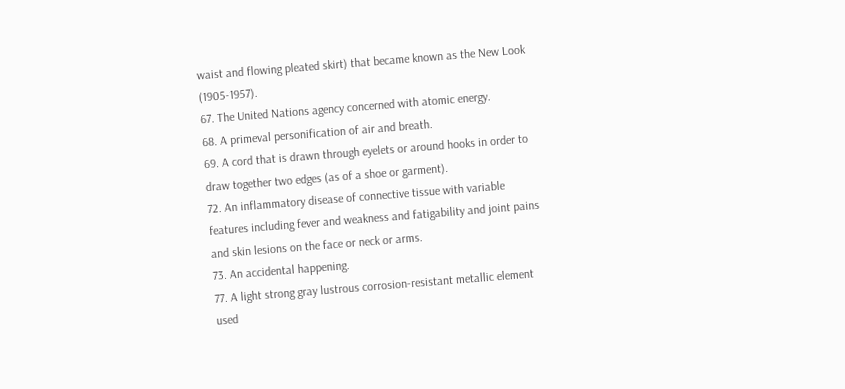waist and flowing pleated skirt) that became known as the New Look (1905-1957).
67. The United Nations agency concerned with atomic energy.
68. A primeval personification of air and breath.
69. A cord that is drawn through eyelets or around hooks in order to draw together two edges (as of a shoe or garment).
72. An inflammatory disease of connective tissue with variable features including fever and weakness and fatigability and joint pains and skin lesions on the face or neck or arms.
73. An accidental happening.
77. A light strong gray lustrous corrosion-resistant metallic element used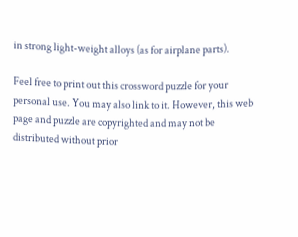in strong light-weight alloys (as for airplane parts).

Feel free to print out this crossword puzzle for your personal use. You may also link to it. However, this web page and puzzle are copyrighted and may not be distributed without prior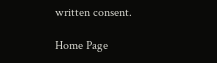written consent.

Home Page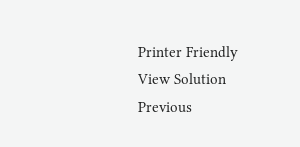Printer Friendly
View Solution
Previous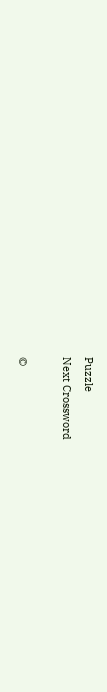Puzzle
Next Crossword

©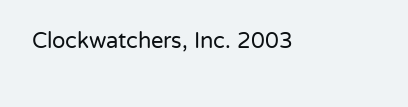Clockwatchers, Inc. 2003